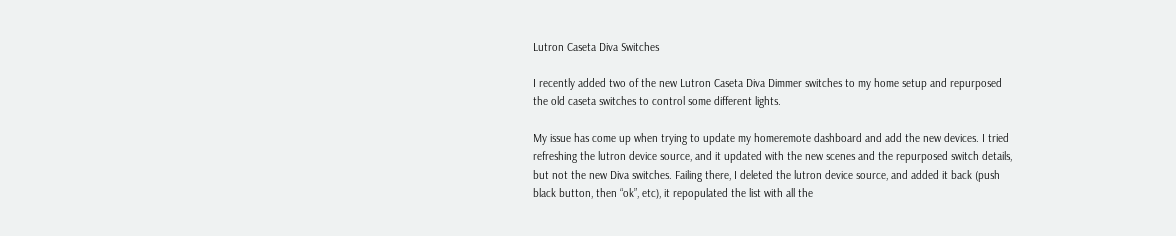Lutron Caseta Diva Switches

I recently added two of the new Lutron Caseta Diva Dimmer switches to my home setup and repurposed the old caseta switches to control some different lights.

My issue has come up when trying to update my homeremote dashboard and add the new devices. I tried refreshing the lutron device source, and it updated with the new scenes and the repurposed switch details, but not the new Diva switches. Failing there, I deleted the lutron device source, and added it back (push black button, then “ok”, etc), it repopulated the list with all the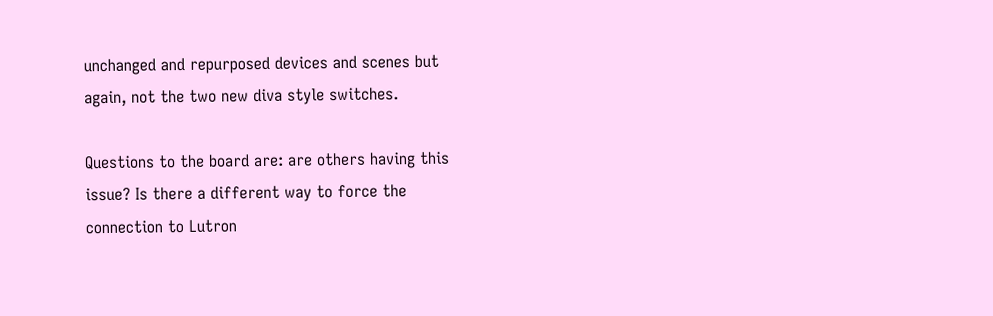unchanged and repurposed devices and scenes but again, not the two new diva style switches.

Questions to the board are: are others having this issue? Is there a different way to force the connection to Lutron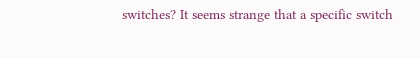switches? It seems strange that a specific switch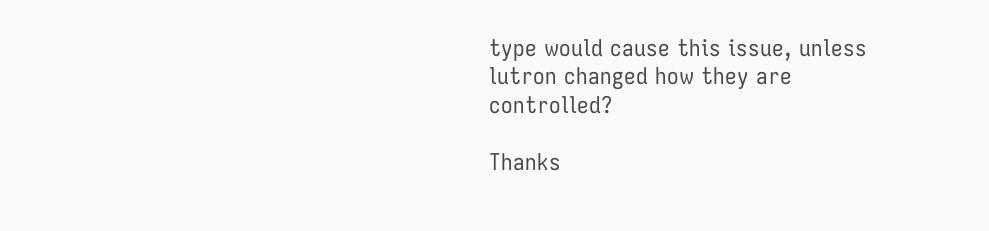type would cause this issue, unless lutron changed how they are controlled?

Thanks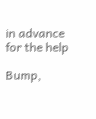in advance for the help

Bump,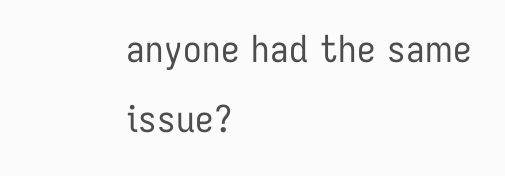anyone had the same issue?